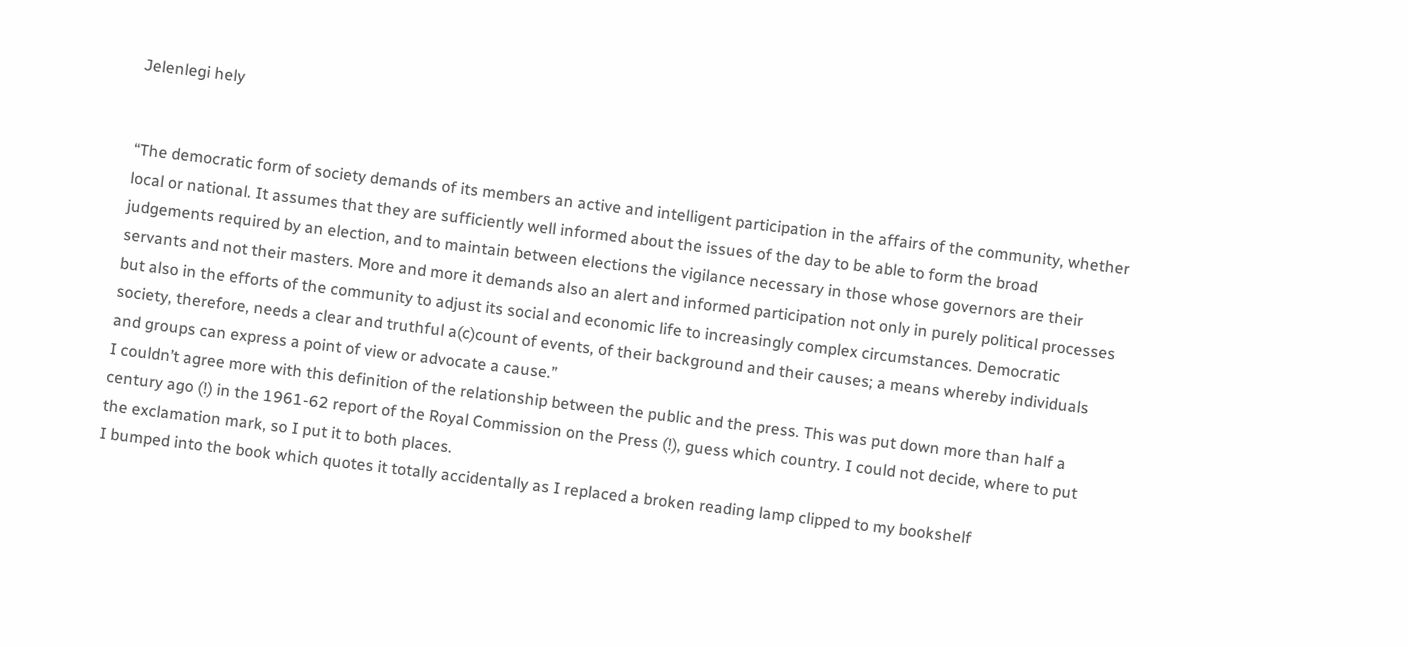Jelenlegi hely


“The democratic form of society demands of its members an active and intelligent participation in the affairs of the community, whether local or national. It assumes that they are sufficiently well informed about the issues of the day to be able to form the broad judgements required by an election, and to maintain between elections the vigilance necessary in those whose governors are their servants and not their masters. More and more it demands also an alert and informed participation not only in purely political processes but also in the efforts of the community to adjust its social and economic life to increasingly complex circumstances. Democratic society, therefore, needs a clear and truthful a(c)count of events, of their background and their causes; a means whereby individuals and groups can express a point of view or advocate a cause.”
I couldn’t agree more with this definition of the relationship between the public and the press. This was put down more than half a century ago (!) in the 1961-62 report of the Royal Commission on the Press (!), guess which country. I could not decide, where to put the exclamation mark, so I put it to both places.
I bumped into the book which quotes it totally accidentally as I replaced a broken reading lamp clipped to my bookshelf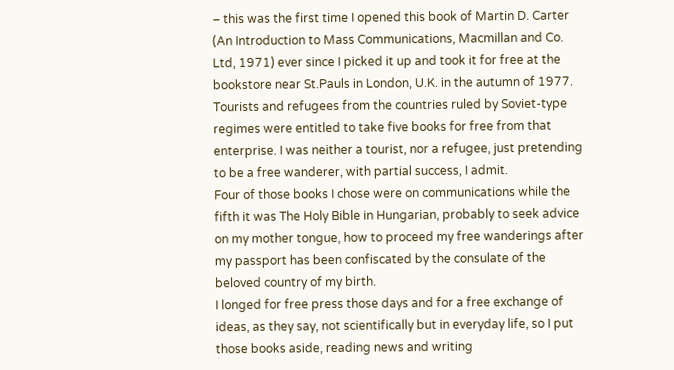– this was the first time I opened this book of Martin D. Carter (An Introduction to Mass Communications, Macmillan and Co. Ltd, 1971) ever since I picked it up and took it for free at the bookstore near St.Pauls in London, U.K. in the autumn of 1977. Tourists and refugees from the countries ruled by Soviet-type regimes were entitled to take five books for free from that enterprise. I was neither a tourist, nor a refugee, just pretending to be a free wanderer, with partial success, I admit.
Four of those books I chose were on communications while the fifth it was The Holy Bible in Hungarian, probably to seek advice on my mother tongue, how to proceed my free wanderings after my passport has been confiscated by the consulate of the beloved country of my birth.
I longed for free press those days and for a free exchange of ideas, as they say, not scientifically but in everyday life, so I put those books aside, reading news and writing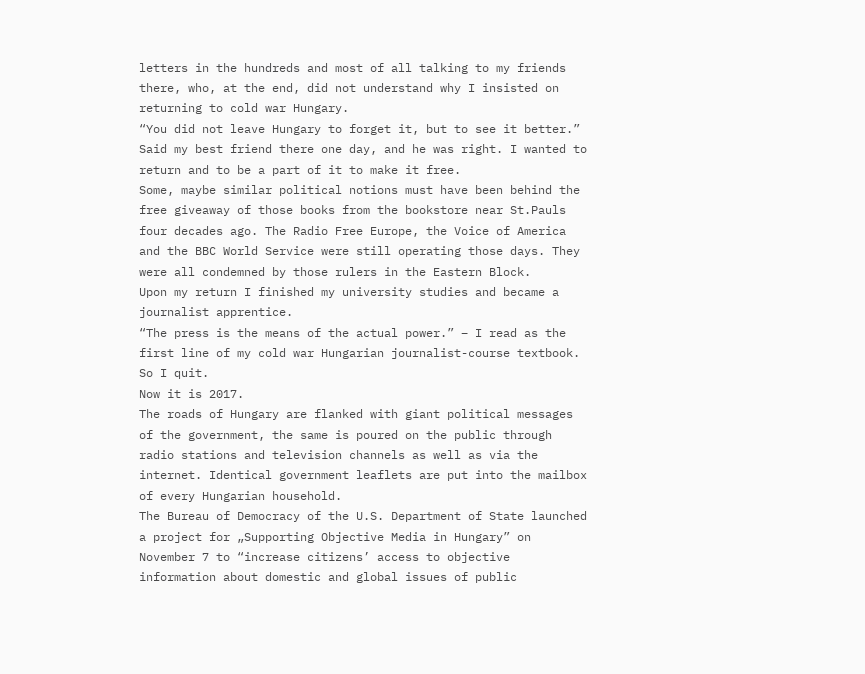letters in the hundreds and most of all talking to my friends there, who, at the end, did not understand why I insisted on returning to cold war Hungary.
“You did not leave Hungary to forget it, but to see it better.” Said my best friend there one day, and he was right. I wanted to return and to be a part of it to make it free.
Some, maybe similar political notions must have been behind the free giveaway of those books from the bookstore near St.Pauls four decades ago. The Radio Free Europe, the Voice of America and the BBC World Service were still operating those days. They were all condemned by those rulers in the Eastern Block.
Upon my return I finished my university studies and became a journalist apprentice.
“The press is the means of the actual power.” – I read as the first line of my cold war Hungarian journalist-course textbook. So I quit.
Now it is 2017.
The roads of Hungary are flanked with giant political messages of the government, the same is poured on the public through radio stations and television channels as well as via the internet. Identical government leaflets are put into the mailbox of every Hungarian household.
The Bureau of Democracy of the U.S. Department of State launched a project for „Supporting Objective Media in Hungary” on November 7 to “increase citizens’ access to objective information about domestic and global issues of public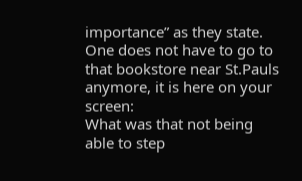importance” as they state. One does not have to go to that bookstore near St.Pauls anymore, it is here on your screen:
What was that not being able to step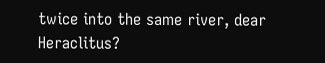twice into the same river, dear Heraclitus?